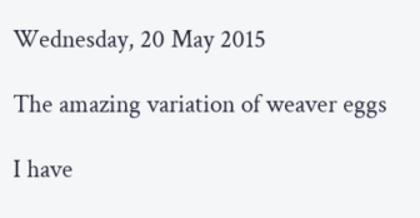Wednesday, 20 May 2015

The amazing variation of weaver eggs

I have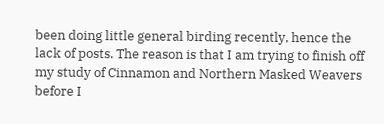been doing little general birding recently, hence the lack of posts. The reason is that I am trying to finish off my study of Cinnamon and Northern Masked Weavers before I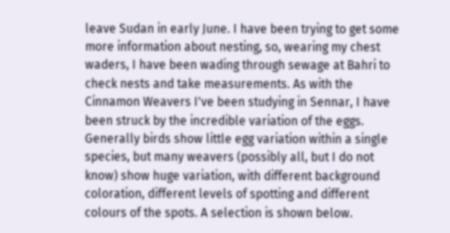leave Sudan in early June. I have been trying to get some more information about nesting, so, wearing my chest waders, I have been wading through sewage at Bahri to check nests and take measurements. As with the Cinnamon Weavers I've been studying in Sennar, I have been struck by the incredible variation of the eggs. Generally birds show little egg variation within a single species, but many weavers (possibly all, but I do not know) show huge variation, with different background coloration, different levels of spotting and different colours of the spots. A selection is shown below.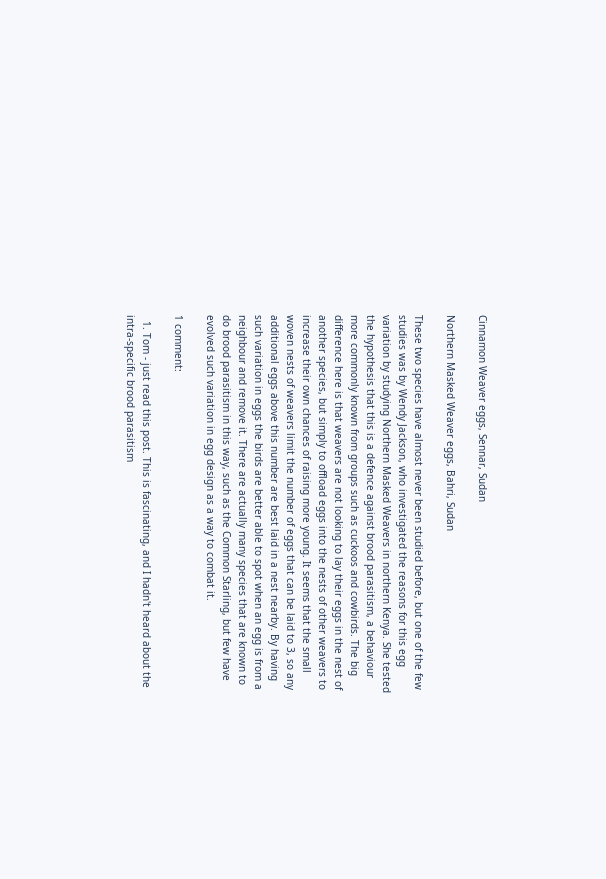Cinnamon Weaver eggs, Sennar, Sudan

Northern Masked Weaver eggs, Bahri, Sudan

These two species have almost never been studied before, but one of the few studies was by Wendy Jackson, who investigated the reasons for this egg variation by studying Northern Masked Weavers in northern Kenya. She tested the hypothesis that this is a defence against brood parasitism, a behaviour more commonly known from groups such as cuckoos and cowbirds. The big difference here is that weavers are not looking to lay their eggs in the nest of another species, but simply to offload eggs into the nests of other weavers to increase their own chances of raising more young. It seems that the small woven nests of weavers limit the number of eggs that can be laid to 3, so any additional eggs above this number are best laid in a nest nearby. By having such variation in eggs the birds are better able to spot when an egg is from a neighbour and remove it. There are actually many species that are known to do brood parasitism in this way, such as the Common Starling, but few have evolved such variation in egg design as a way to combat it.

1 comment:

  1. Tom - just read this post. This is fascinating, and I hadn't heard about the intra-specific brood parasitism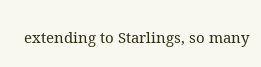extending to Starlings, so many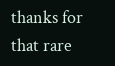thanks for that rare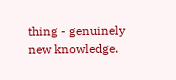thing - genuinely new knowledge.